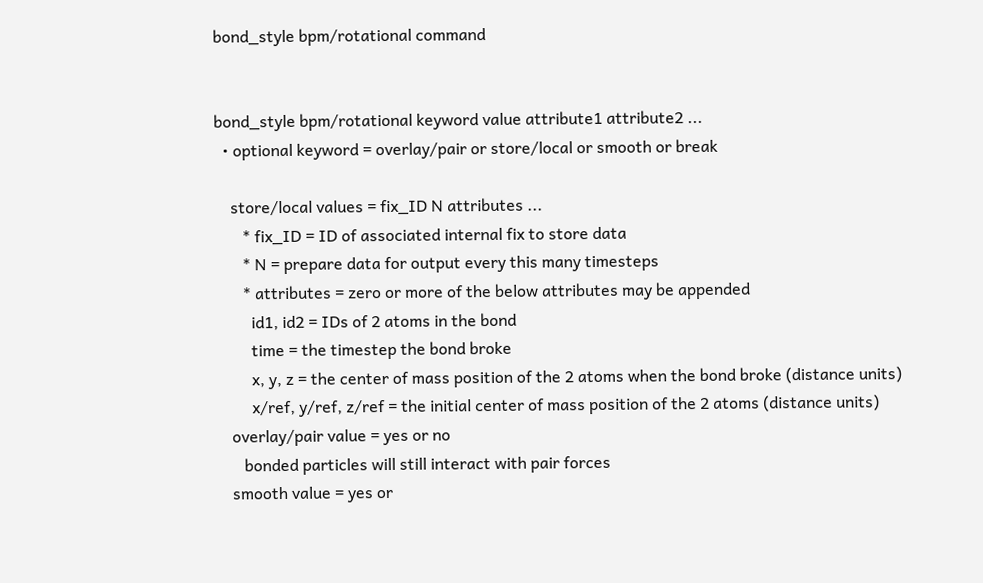bond_style bpm/rotational command


bond_style bpm/rotational keyword value attribute1 attribute2 ...
  • optional keyword = overlay/pair or store/local or smooth or break

    store/local values = fix_ID N attributes ...
       * fix_ID = ID of associated internal fix to store data
       * N = prepare data for output every this many timesteps
       * attributes = zero or more of the below attributes may be appended
         id1, id2 = IDs of 2 atoms in the bond
         time = the timestep the bond broke
         x, y, z = the center of mass position of the 2 atoms when the bond broke (distance units)
         x/ref, y/ref, z/ref = the initial center of mass position of the 2 atoms (distance units)
    overlay/pair value = yes or no
       bonded particles will still interact with pair forces
    smooth value = yes or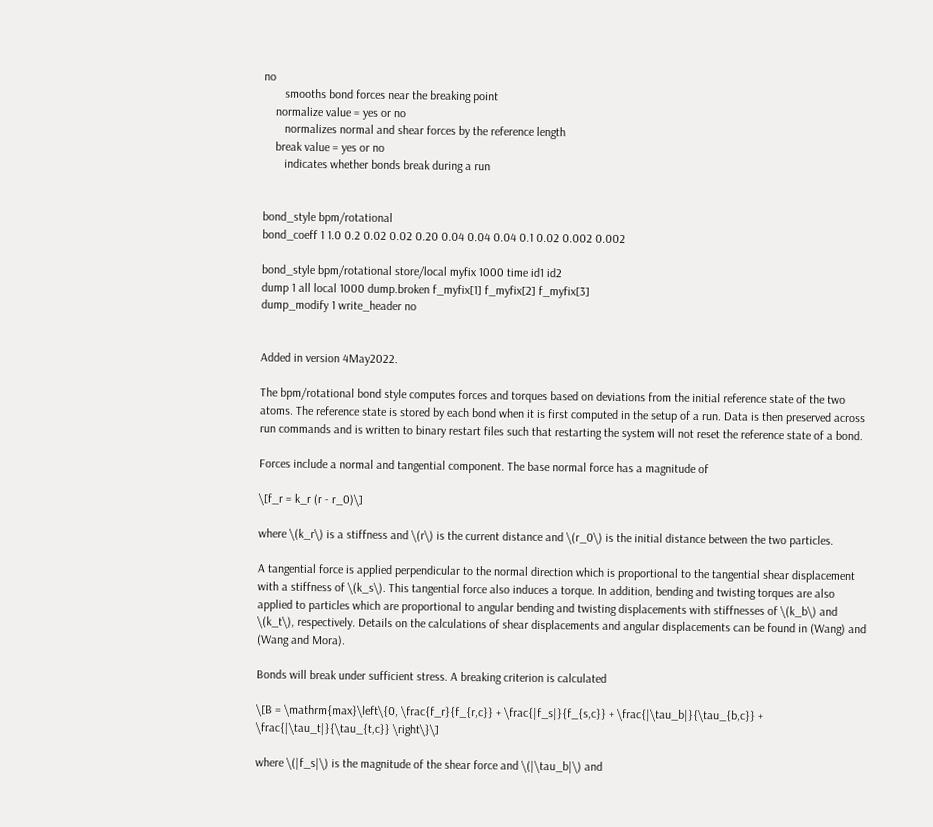no
       smooths bond forces near the breaking point
    normalize value = yes or no
       normalizes normal and shear forces by the reference length
    break value = yes or no
       indicates whether bonds break during a run


bond_style bpm/rotational
bond_coeff 1 1.0 0.2 0.02 0.02 0.20 0.04 0.04 0.04 0.1 0.02 0.002 0.002

bond_style bpm/rotational store/local myfix 1000 time id1 id2
dump 1 all local 1000 dump.broken f_myfix[1] f_myfix[2] f_myfix[3]
dump_modify 1 write_header no


Added in version 4May2022.

The bpm/rotational bond style computes forces and torques based on deviations from the initial reference state of the two atoms. The reference state is stored by each bond when it is first computed in the setup of a run. Data is then preserved across run commands and is written to binary restart files such that restarting the system will not reset the reference state of a bond.

Forces include a normal and tangential component. The base normal force has a magnitude of

\[f_r = k_r (r - r_0)\]

where \(k_r\) is a stiffness and \(r\) is the current distance and \(r_0\) is the initial distance between the two particles.

A tangential force is applied perpendicular to the normal direction which is proportional to the tangential shear displacement with a stiffness of \(k_s\). This tangential force also induces a torque. In addition, bending and twisting torques are also applied to particles which are proportional to angular bending and twisting displacements with stiffnesses of \(k_b\) and \(k_t\), respectively. Details on the calculations of shear displacements and angular displacements can be found in (Wang) and (Wang and Mora).

Bonds will break under sufficient stress. A breaking criterion is calculated

\[B = \mathrm{max}\left\{0, \frac{f_r}{f_{r,c}} + \frac{|f_s|}{f_{s,c}} + \frac{|\tau_b|}{\tau_{b,c}} + \frac{|\tau_t|}{\tau_{t,c}} \right\}\]

where \(|f_s|\) is the magnitude of the shear force and \(|\tau_b|\) and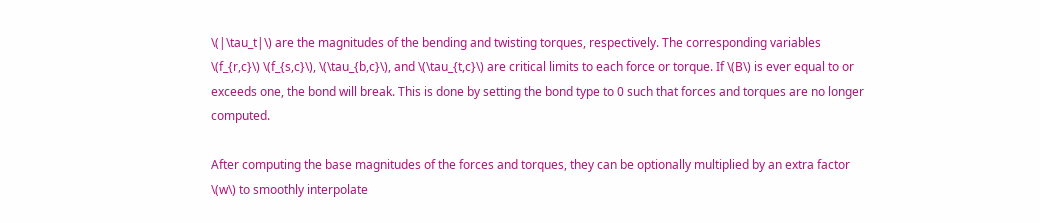\(|\tau_t|\) are the magnitudes of the bending and twisting torques, respectively. The corresponding variables \(f_{r,c}\) \(f_{s,c}\), \(\tau_{b,c}\), and \(\tau_{t,c}\) are critical limits to each force or torque. If \(B\) is ever equal to or exceeds one, the bond will break. This is done by setting the bond type to 0 such that forces and torques are no longer computed.

After computing the base magnitudes of the forces and torques, they can be optionally multiplied by an extra factor \(w\) to smoothly interpolate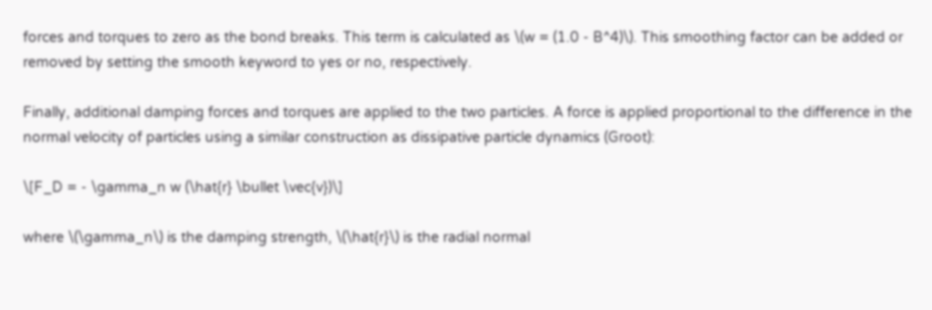forces and torques to zero as the bond breaks. This term is calculated as \(w = (1.0 - B^4)\). This smoothing factor can be added or removed by setting the smooth keyword to yes or no, respectively.

Finally, additional damping forces and torques are applied to the two particles. A force is applied proportional to the difference in the normal velocity of particles using a similar construction as dissipative particle dynamics (Groot):

\[F_D = - \gamma_n w (\hat{r} \bullet \vec{v})\]

where \(\gamma_n\) is the damping strength, \(\hat{r}\) is the radial normal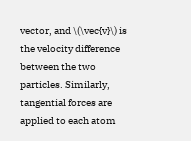vector, and \(\vec{v}\) is the velocity difference between the two particles. Similarly, tangential forces are applied to each atom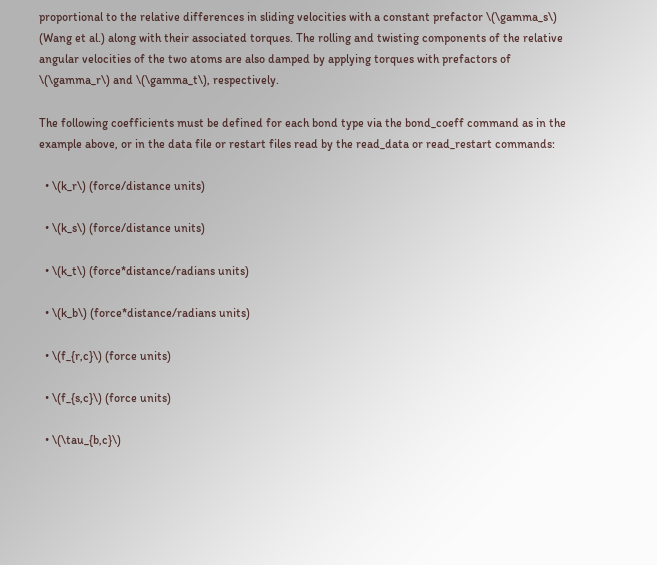proportional to the relative differences in sliding velocities with a constant prefactor \(\gamma_s\) (Wang et al.) along with their associated torques. The rolling and twisting components of the relative angular velocities of the two atoms are also damped by applying torques with prefactors of \(\gamma_r\) and \(\gamma_t\), respectively.

The following coefficients must be defined for each bond type via the bond_coeff command as in the example above, or in the data file or restart files read by the read_data or read_restart commands:

  • \(k_r\) (force/distance units)

  • \(k_s\) (force/distance units)

  • \(k_t\) (force*distance/radians units)

  • \(k_b\) (force*distance/radians units)

  • \(f_{r,c}\) (force units)

  • \(f_{s,c}\) (force units)

  • \(\tau_{b,c}\)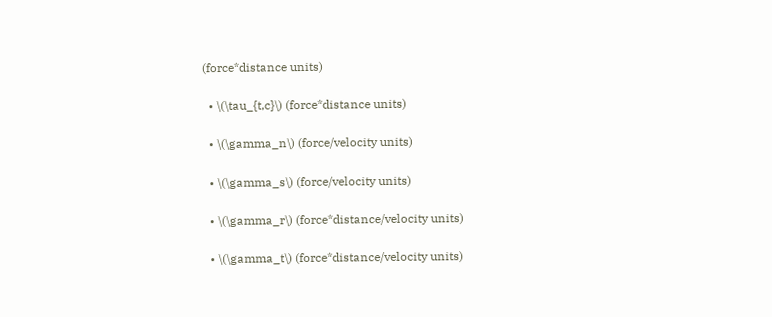(force*distance units)

  • \(\tau_{t,c}\) (force*distance units)

  • \(\gamma_n\) (force/velocity units)

  • \(\gamma_s\) (force/velocity units)

  • \(\gamma_r\) (force*distance/velocity units)

  • \(\gamma_t\) (force*distance/velocity units)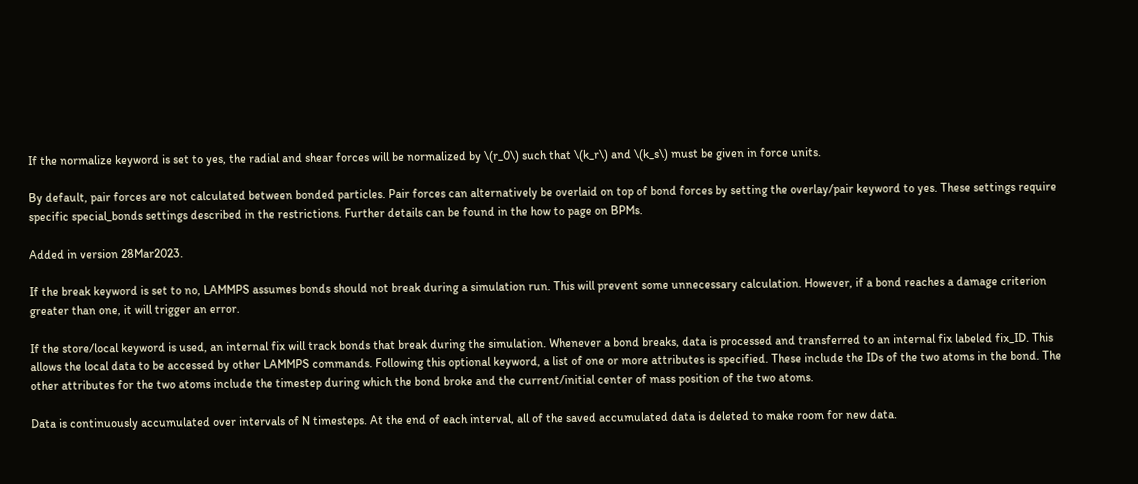If the normalize keyword is set to yes, the radial and shear forces will be normalized by \(r_0\) such that \(k_r\) and \(k_s\) must be given in force units.

By default, pair forces are not calculated between bonded particles. Pair forces can alternatively be overlaid on top of bond forces by setting the overlay/pair keyword to yes. These settings require specific special_bonds settings described in the restrictions. Further details can be found in the how to page on BPMs.

Added in version 28Mar2023.

If the break keyword is set to no, LAMMPS assumes bonds should not break during a simulation run. This will prevent some unnecessary calculation. However, if a bond reaches a damage criterion greater than one, it will trigger an error.

If the store/local keyword is used, an internal fix will track bonds that break during the simulation. Whenever a bond breaks, data is processed and transferred to an internal fix labeled fix_ID. This allows the local data to be accessed by other LAMMPS commands. Following this optional keyword, a list of one or more attributes is specified. These include the IDs of the two atoms in the bond. The other attributes for the two atoms include the timestep during which the bond broke and the current/initial center of mass position of the two atoms.

Data is continuously accumulated over intervals of N timesteps. At the end of each interval, all of the saved accumulated data is deleted to make room for new data.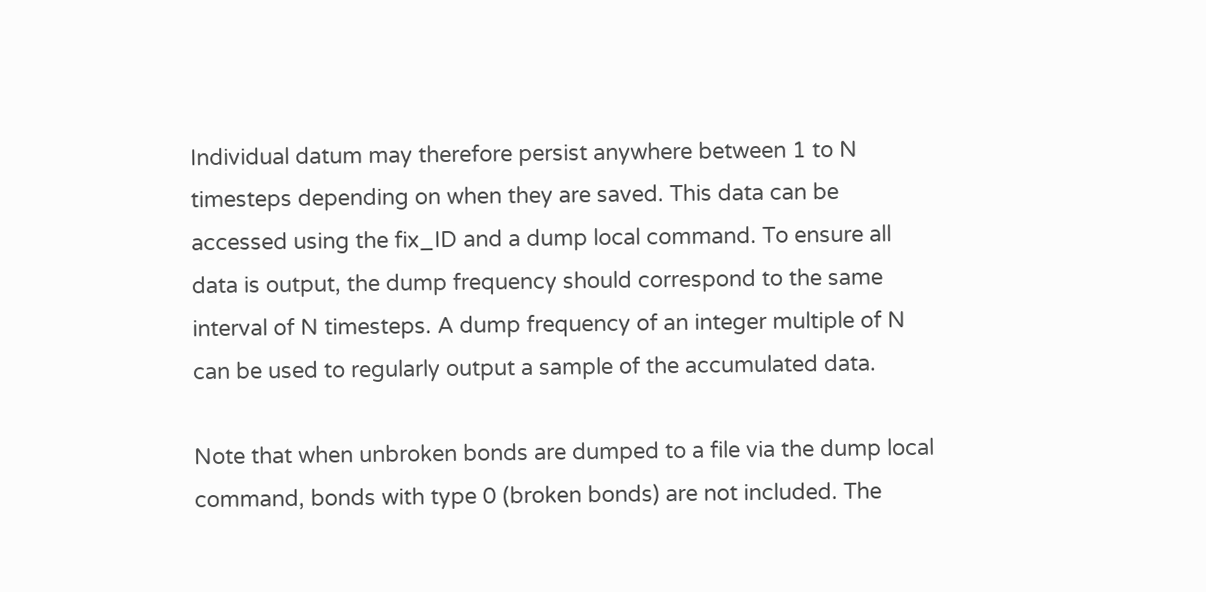Individual datum may therefore persist anywhere between 1 to N timesteps depending on when they are saved. This data can be accessed using the fix_ID and a dump local command. To ensure all data is output, the dump frequency should correspond to the same interval of N timesteps. A dump frequency of an integer multiple of N can be used to regularly output a sample of the accumulated data.

Note that when unbroken bonds are dumped to a file via the dump local command, bonds with type 0 (broken bonds) are not included. The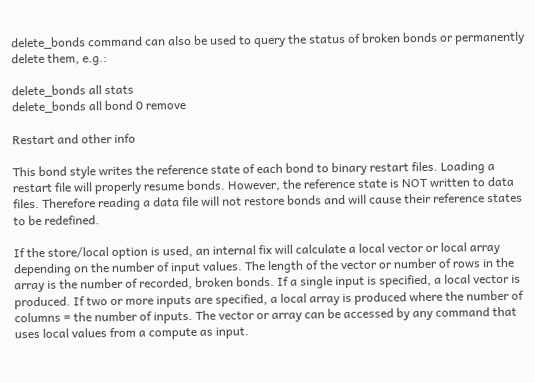delete_bonds command can also be used to query the status of broken bonds or permanently delete them, e.g.:

delete_bonds all stats
delete_bonds all bond 0 remove

Restart and other info

This bond style writes the reference state of each bond to binary restart files. Loading a restart file will properly resume bonds. However, the reference state is NOT written to data files. Therefore reading a data file will not restore bonds and will cause their reference states to be redefined.

If the store/local option is used, an internal fix will calculate a local vector or local array depending on the number of input values. The length of the vector or number of rows in the array is the number of recorded, broken bonds. If a single input is specified, a local vector is produced. If two or more inputs are specified, a local array is produced where the number of columns = the number of inputs. The vector or array can be accessed by any command that uses local values from a compute as input.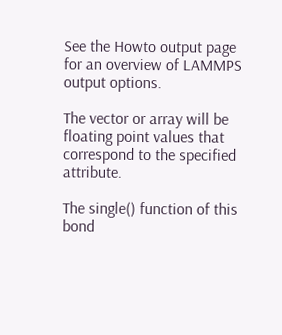See the Howto output page for an overview of LAMMPS output options.

The vector or array will be floating point values that correspond to the specified attribute.

The single() function of this bond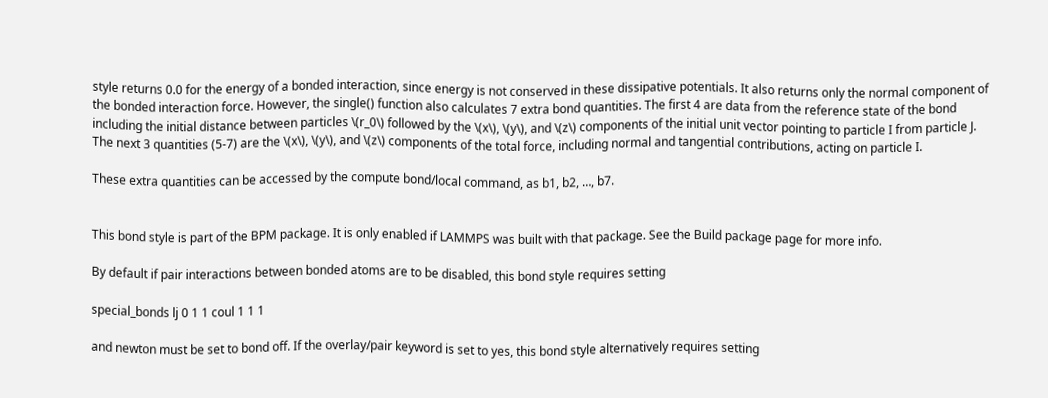style returns 0.0 for the energy of a bonded interaction, since energy is not conserved in these dissipative potentials. It also returns only the normal component of the bonded interaction force. However, the single() function also calculates 7 extra bond quantities. The first 4 are data from the reference state of the bond including the initial distance between particles \(r_0\) followed by the \(x\), \(y\), and \(z\) components of the initial unit vector pointing to particle I from particle J. The next 3 quantities (5-7) are the \(x\), \(y\), and \(z\) components of the total force, including normal and tangential contributions, acting on particle I.

These extra quantities can be accessed by the compute bond/local command, as b1, b2, …, b7.


This bond style is part of the BPM package. It is only enabled if LAMMPS was built with that package. See the Build package page for more info.

By default if pair interactions between bonded atoms are to be disabled, this bond style requires setting

special_bonds lj 0 1 1 coul 1 1 1

and newton must be set to bond off. If the overlay/pair keyword is set to yes, this bond style alternatively requires setting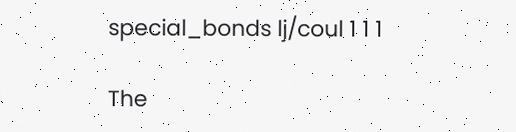special_bonds lj/coul 1 1 1

The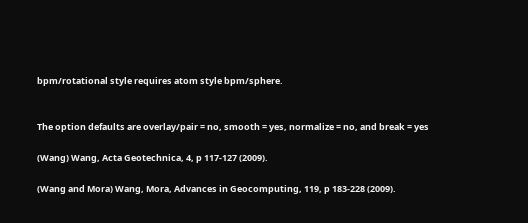bpm/rotational style requires atom style bpm/sphere.


The option defaults are overlay/pair = no, smooth = yes, normalize = no, and break = yes

(Wang) Wang, Acta Geotechnica, 4, p 117-127 (2009).

(Wang and Mora) Wang, Mora, Advances in Geocomputing, 119, p 183-228 (2009).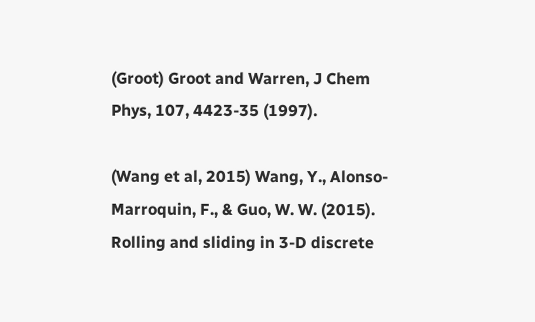(Groot) Groot and Warren, J Chem Phys, 107, 4423-35 (1997).

(Wang et al, 2015) Wang, Y., Alonso-Marroquin, F., & Guo, W. W. (2015). Rolling and sliding in 3-D discrete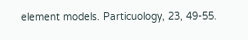element models. Particuology, 23, 49-55.